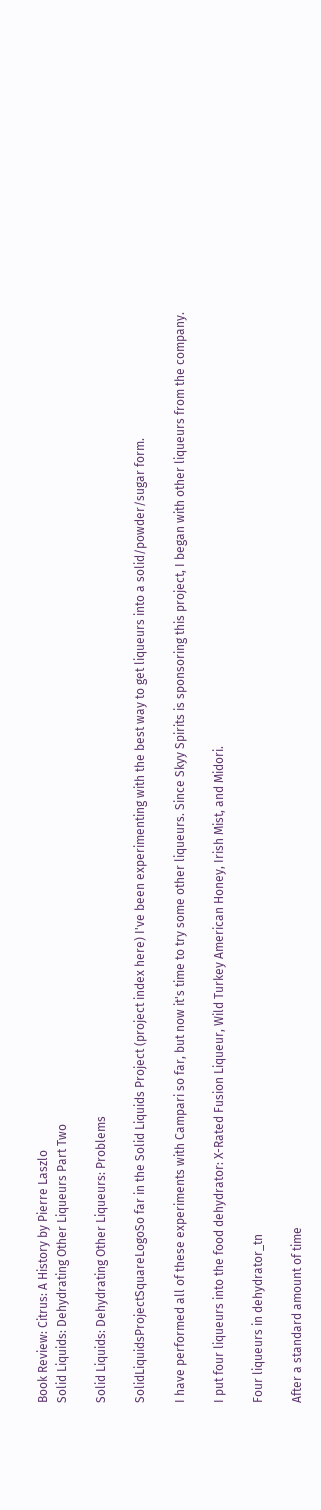Book Review: Citrus: A History by Pierre Laszlo
Solid Liquids: Dehydrating Other Liqueurs Part Two

Solid Liquids: Dehydrating Other Liqueurs: Problems

SolidLiquidsProjectSquareLogoSo far in the Solid Liquids Project (project index here) I've been experimenting with the best way to get liqueurs into a solid/powder/sugar form.

I have performed all of these experiments with Campari so far, but now it's time to try some other liqueurs. Since Skyy Spirits is sponsoring this project, I began with other liqueurs from the company.

I put four liqueurs into the food dehydrator: X-Rated Fusion Liqueur, Wild Turkey American Honey, Irish Mist, and Midori.

Four liqueurs in dehydrator_tn

After a standard amount of time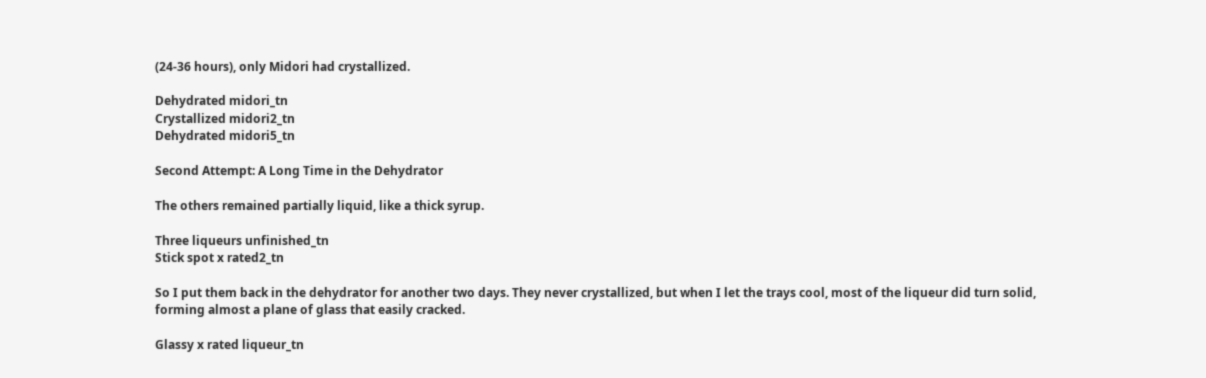(24-36 hours), only Midori had crystallized.

Dehydrated midori_tn
Crystallized midori2_tn
Dehydrated midori5_tn

Second Attempt: A Long Time in the Dehydrator

The others remained partially liquid, like a thick syrup.

Three liqueurs unfinished_tn
Stick spot x rated2_tn

So I put them back in the dehydrator for another two days. They never crystallized, but when I let the trays cool, most of the liqueur did turn solid, forming almost a plane of glass that easily cracked.

Glassy x rated liqueur_tn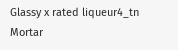Glassy x rated liqueur4_tn
Mortar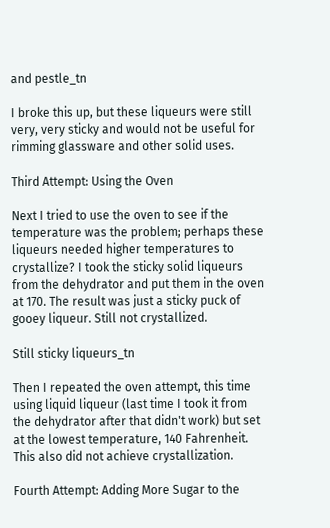and pestle_tn

I broke this up, but these liqueurs were still very, very sticky and would not be useful for rimming glassware and other solid uses.

Third Attempt: Using the Oven

Next I tried to use the oven to see if the temperature was the problem; perhaps these liqueurs needed higher temperatures to crystallize? I took the sticky solid liqueurs from the dehydrator and put them in the oven at 170. The result was just a sticky puck of gooey liqueur. Still not crystallized.

Still sticky liqueurs_tn

Then I repeated the oven attempt, this time using liquid liqueur (last time I took it from the dehydrator after that didn't work) but set at the lowest temperature, 140 Fahrenheit. This also did not achieve crystallization.

Fourth Attempt: Adding More Sugar to the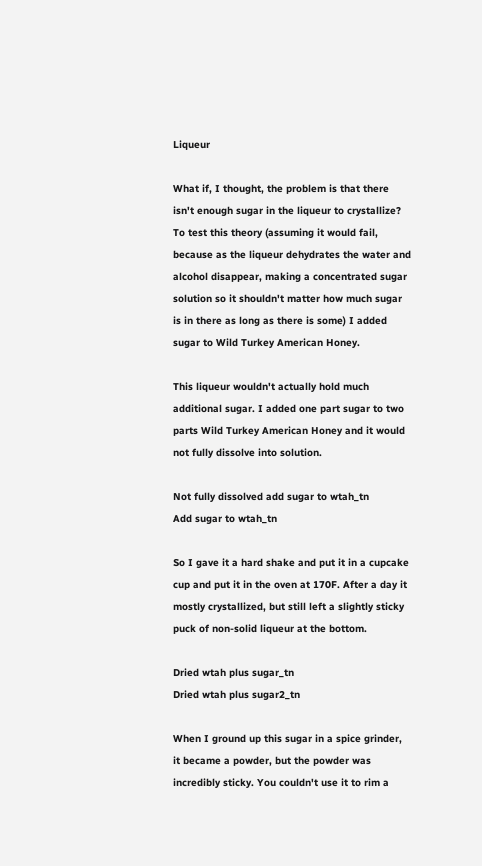Liqueur

What if, I thought, the problem is that there isn't enough sugar in the liqueur to crystallize? To test this theory (assuming it would fail, because as the liqueur dehydrates the water and alcohol disappear, making a concentrated sugar solution so it shouldn't matter how much sugar is in there as long as there is some) I added sugar to Wild Turkey American Honey.

This liqueur wouldn't actually hold much additional sugar. I added one part sugar to two parts Wild Turkey American Honey and it would not fully dissolve into solution.

Not fully dissolved add sugar to wtah_tn
Add sugar to wtah_tn

So I gave it a hard shake and put it in a cupcake cup and put it in the oven at 170F. After a day it mostly crystallized, but still left a slightly sticky puck of non-solid liqueur at the bottom.

Dried wtah plus sugar_tn
Dried wtah plus sugar2_tn

When I ground up this sugar in a spice grinder, it became a powder, but the powder was incredibly sticky. You couldn't use it to rim a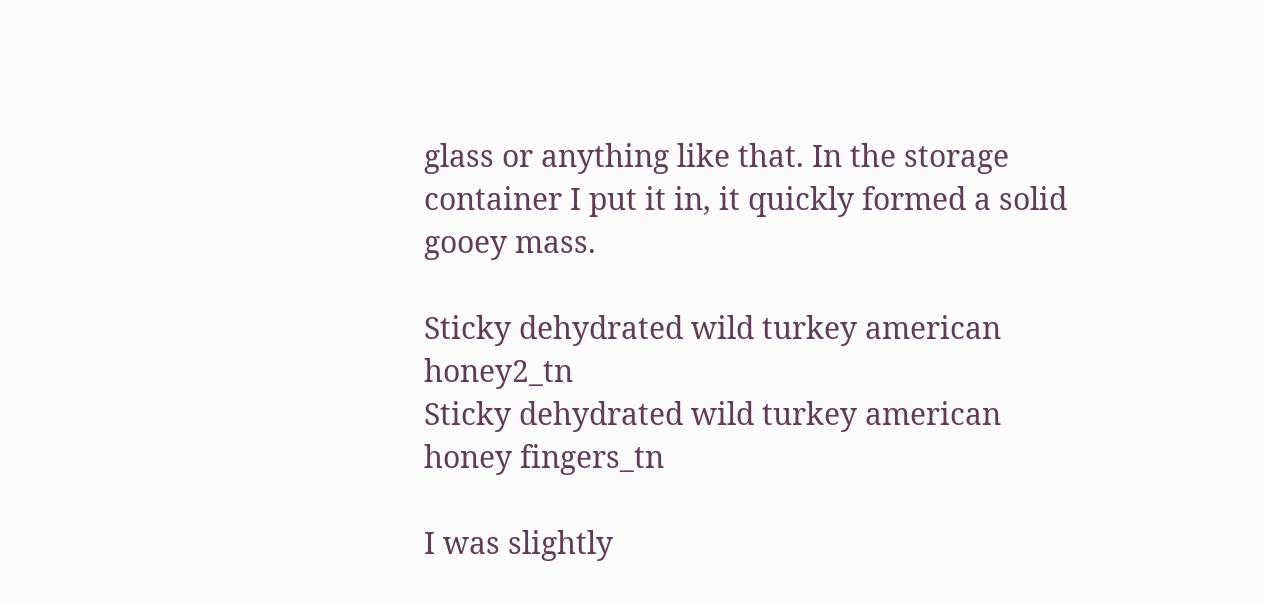glass or anything like that. In the storage container I put it in, it quickly formed a solid gooey mass.

Sticky dehydrated wild turkey american honey2_tn
Sticky dehydrated wild turkey american honey fingers_tn

I was slightly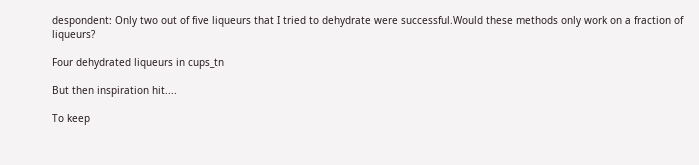despondent: Only two out of five liqueurs that I tried to dehydrate were successful.Would these methods only work on a fraction of liqueurs?

Four dehydrated liqueurs in cups_tn

But then inspiration hit....

To keep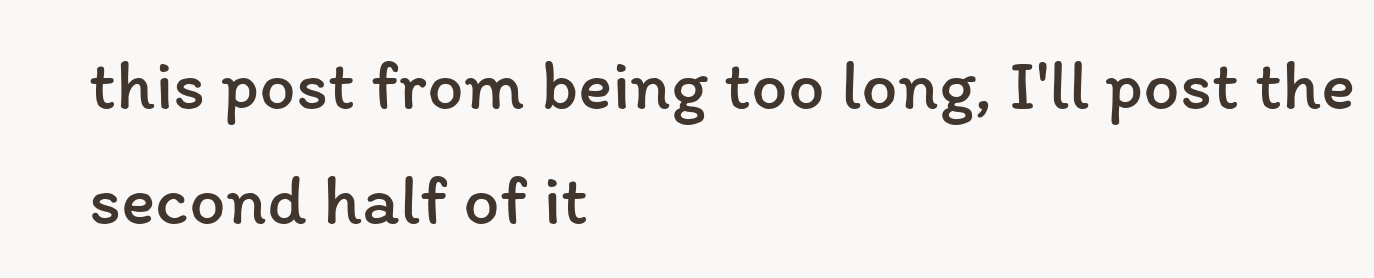this post from being too long, I'll post the second half of it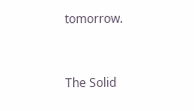tomorrow.


The Solid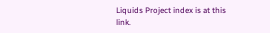Liquids Project index is at this link.